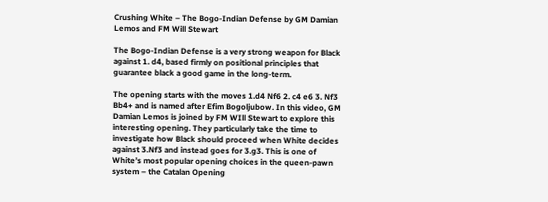Crushing White – The Bogo-Indian Defense by GM Damian Lemos and FM Will Stewart

The Bogo-Indian Defense is a very strong weapon for Black against 1. d4, based firmly on positional principles that guarantee black a good game in the long-term.

The opening starts with the moves 1.d4 Nf6 2. c4 e6 3. Nf3 Bb4+ and is named after Efim Bogoljubow. In this video, GM Damian Lemos is joined by FM WIll Stewart to explore this interesting opening. They particularly take the time to investigate how Black should proceed when White decides against 3.Nf3 and instead goes for 3.g3. This is one of White’s most popular opening choices in the queen-pawn system – the Catalan Opening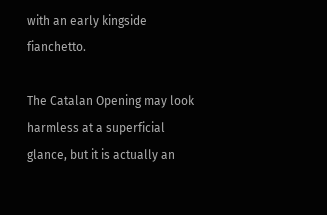with an early kingside fianchetto.

The Catalan Opening may look harmless at a superficial glance, but it is actually an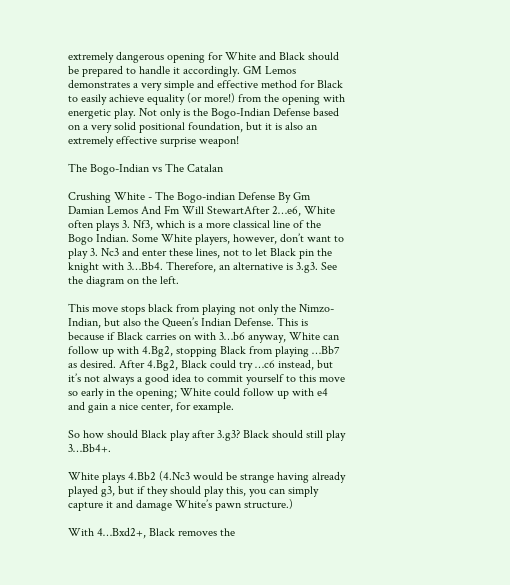extremely dangerous opening for White and Black should be prepared to handle it accordingly. GM Lemos demonstrates a very simple and effective method for Black to easily achieve equality (or more!) from the opening with energetic play. Not only is the Bogo-Indian Defense based on a very solid positional foundation, but it is also an extremely effective surprise weapon!

The Bogo-Indian vs The Catalan

Crushing White - The Bogo-indian Defense By Gm Damian Lemos And Fm Will StewartAfter 2…e6, White often plays 3. Nf3, which is a more classical line of the Bogo Indian. Some White players, however, don’t want to play 3. Nc3 and enter these lines, not to let Black pin the knight with 3…Bb4. Therefore, an alternative is 3.g3. See the diagram on the left.

This move stops black from playing not only the Nimzo-Indian, but also the Queen’s Indian Defense. This is because if Black carries on with 3…b6 anyway, White can follow up with 4.Bg2, stopping Black from playing …Bb7 as desired. After 4.Bg2, Black could try …c6 instead, but it’s not always a good idea to commit yourself to this move so early in the opening; White could follow up with e4 and gain a nice center, for example.

So how should Black play after 3.g3? Black should still play 3…Bb4+.

White plays 4.Bb2 (4.Nc3 would be strange having already played g3, but if they should play this, you can simply capture it and damage White’s pawn structure.)

With 4…Bxd2+, Black removes the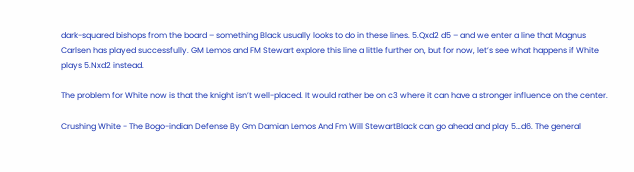dark-squared bishops from the board – something Black usually looks to do in these lines. 5.Qxd2 d5 – and we enter a line that Magnus Carlsen has played successfully. GM Lemos and FM Stewart explore this line a little further on, but for now, let’s see what happens if White plays 5.Nxd2 instead.

The problem for White now is that the knight isn’t well-placed. It would rather be on c3 where it can have a stronger influence on the center.

Crushing White - The Bogo-indian Defense By Gm Damian Lemos And Fm Will StewartBlack can go ahead and play 5…d6. The general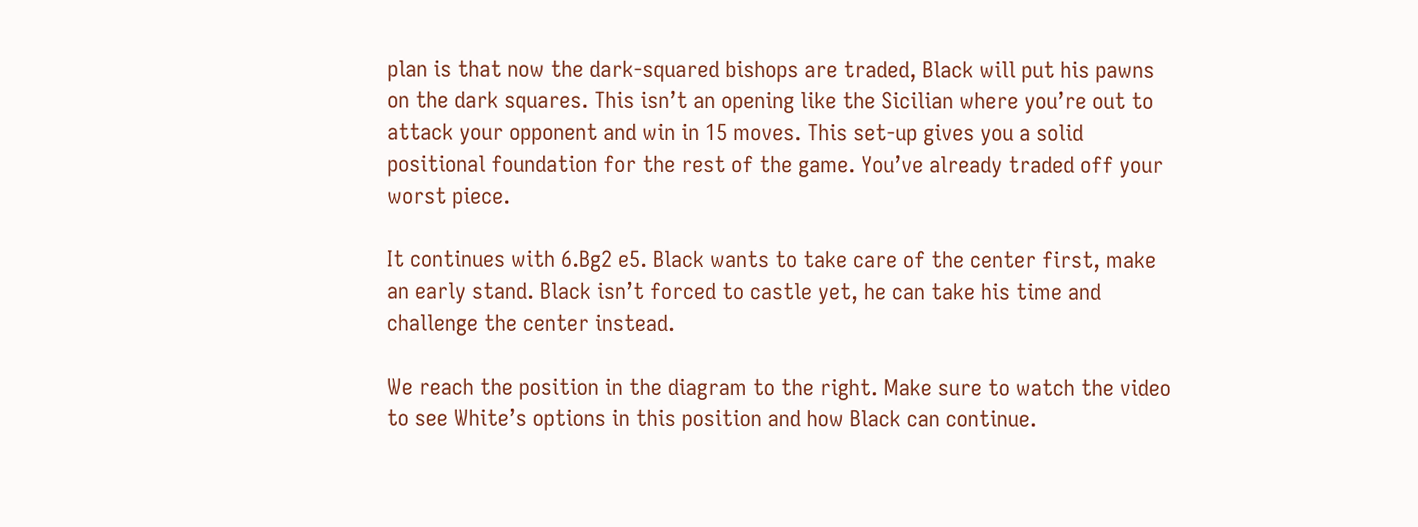plan is that now the dark-squared bishops are traded, Black will put his pawns on the dark squares. This isn’t an opening like the Sicilian where you’re out to attack your opponent and win in 15 moves. This set-up gives you a solid positional foundation for the rest of the game. You’ve already traded off your worst piece.

It continues with 6.Bg2 e5. Black wants to take care of the center first, make an early stand. Black isn’t forced to castle yet, he can take his time and challenge the center instead.

We reach the position in the diagram to the right. Make sure to watch the video to see White’s options in this position and how Black can continue.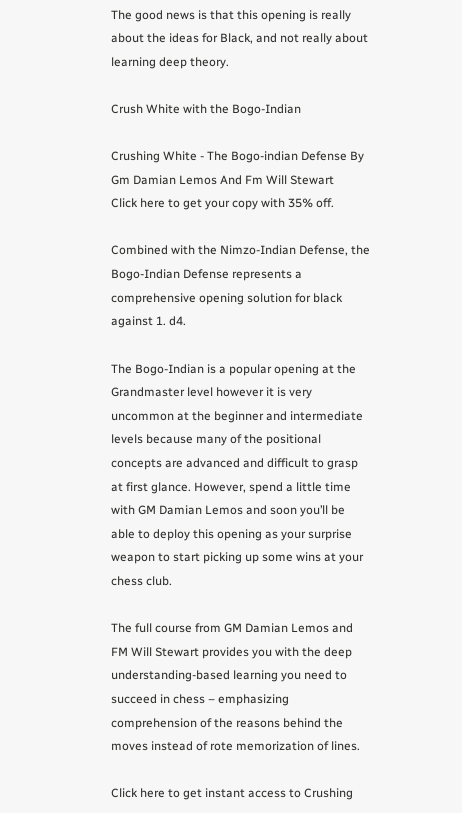The good news is that this opening is really about the ideas for Black, and not really about learning deep theory.

Crush White with the Bogo-Indian

Crushing White - The Bogo-indian Defense By Gm Damian Lemos And Fm Will Stewart
Click here to get your copy with 35% off.

Combined with the Nimzo-Indian Defense, the Bogo-Indian Defense represents a comprehensive opening solution for black against 1. d4.

The Bogo-Indian is a popular opening at the Grandmaster level however it is very uncommon at the beginner and intermediate levels because many of the positional concepts are advanced and difficult to grasp at first glance. However, spend a little time with GM Damian Lemos and soon you’ll be able to deploy this opening as your surprise weapon to start picking up some wins at your chess club.

The full course from GM Damian Lemos and FM Will Stewart provides you with the deep understanding-based learning you need to succeed in chess – emphasizing comprehension of the reasons behind the moves instead of rote memorization of lines.

Click here to get instant access to Crushing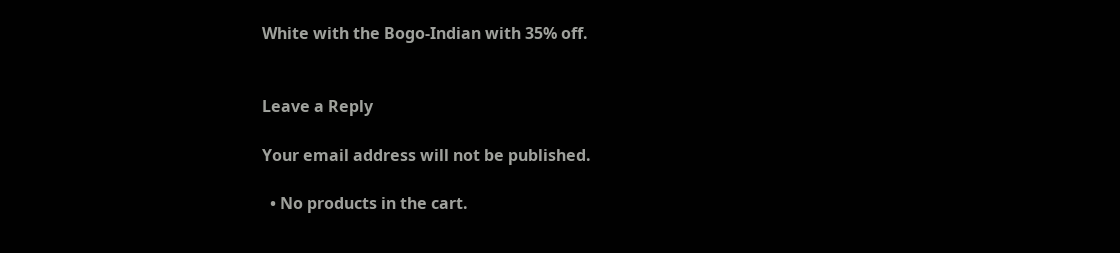White with the Bogo-Indian with 35% off.


Leave a Reply

Your email address will not be published.

  • No products in the cart.